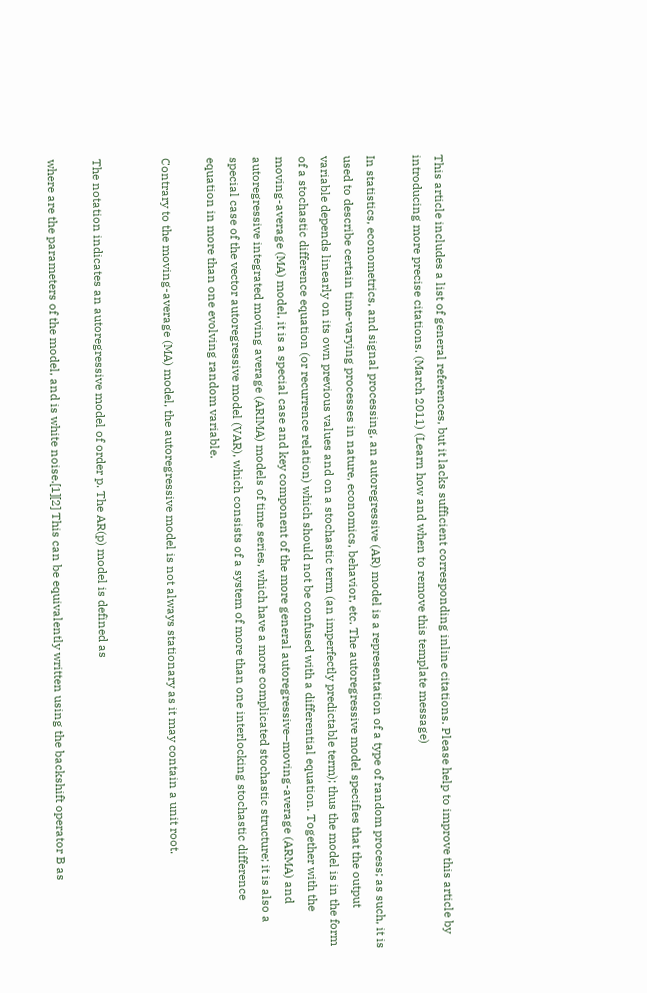This article includes a list of general references, but it lacks sufficient corresponding inline citations. Please help to improve this article by introducing more precise citations. (March 2011) (Learn how and when to remove this template message)

In statistics, econometrics, and signal processing, an autoregressive (AR) model is a representation of a type of random process; as such, it is used to describe certain time-varying processes in nature, economics, behavior, etc. The autoregressive model specifies that the output variable depends linearly on its own previous values and on a stochastic term (an imperfectly predictable term); thus the model is in the form of a stochastic difference equation (or recurrence relation) which should not be confused with a differential equation. Together with the moving-average (MA) model, it is a special case and key component of the more general autoregressive–moving-average (ARMA) and autoregressive integrated moving average (ARIMA) models of time series, which have a more complicated stochastic structure; it is also a special case of the vector autoregressive model (VAR), which consists of a system of more than one interlocking stochastic difference equation in more than one evolving random variable.

Contrary to the moving-average (MA) model, the autoregressive model is not always stationary as it may contain a unit root.


The notation indicates an autoregressive model of order p. The AR(p) model is defined as

where are the parameters of the model, and is white noise.[1][2] This can be equivalently written using the backshift operator B as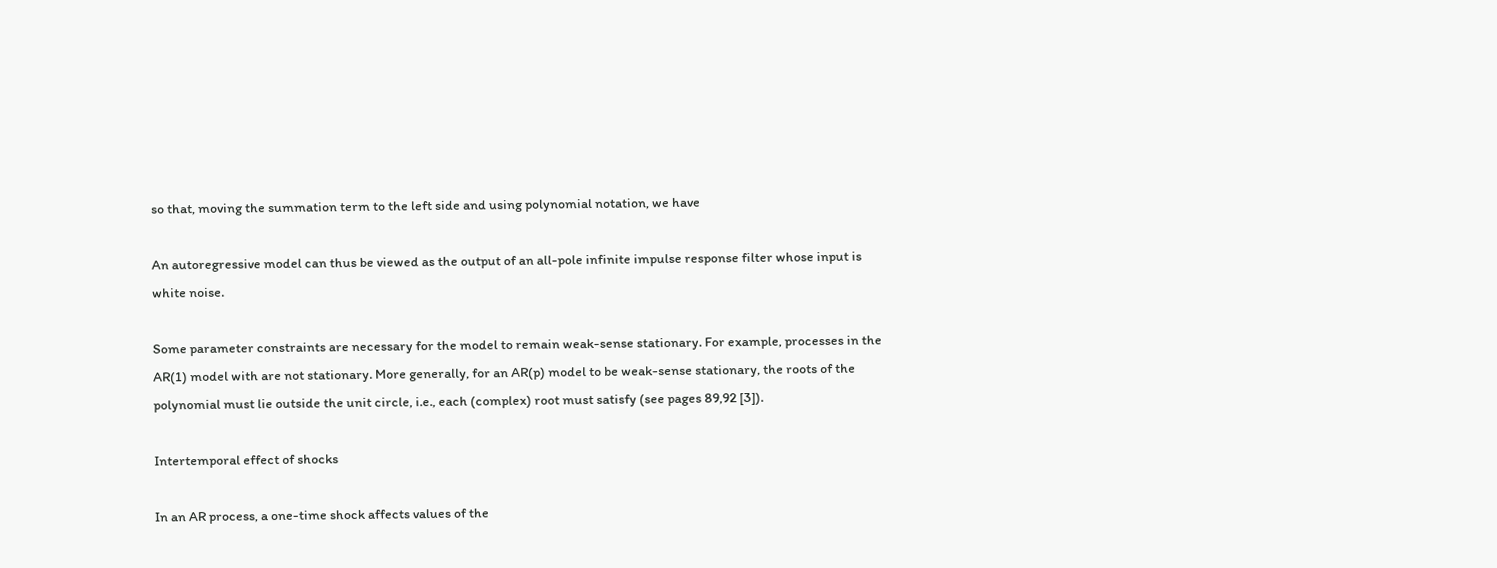so that, moving the summation term to the left side and using polynomial notation, we have

An autoregressive model can thus be viewed as the output of an all-pole infinite impulse response filter whose input is white noise.

Some parameter constraints are necessary for the model to remain weak-sense stationary. For example, processes in the AR(1) model with are not stationary. More generally, for an AR(p) model to be weak-sense stationary, the roots of the polynomial must lie outside the unit circle, i.e., each (complex) root must satisfy (see pages 89,92 [3]).

Intertemporal effect of shocks

In an AR process, a one-time shock affects values of the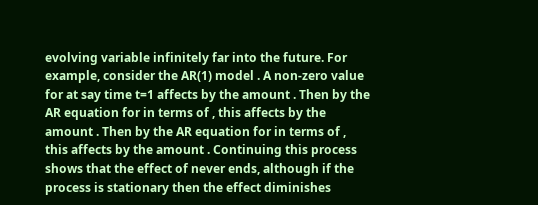evolving variable infinitely far into the future. For example, consider the AR(1) model . A non-zero value for at say time t=1 affects by the amount . Then by the AR equation for in terms of , this affects by the amount . Then by the AR equation for in terms of , this affects by the amount . Continuing this process shows that the effect of never ends, although if the process is stationary then the effect diminishes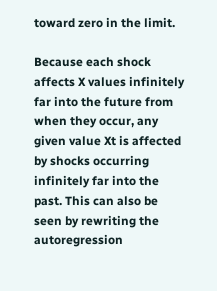toward zero in the limit.

Because each shock affects X values infinitely far into the future from when they occur, any given value Xt is affected by shocks occurring infinitely far into the past. This can also be seen by rewriting the autoregression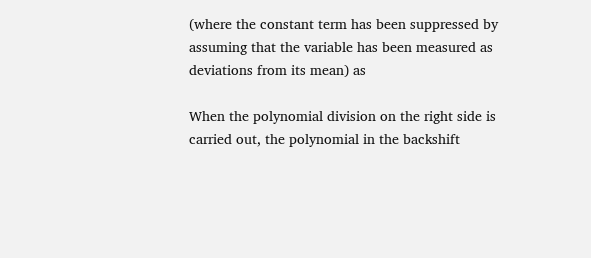(where the constant term has been suppressed by assuming that the variable has been measured as deviations from its mean) as

When the polynomial division on the right side is carried out, the polynomial in the backshift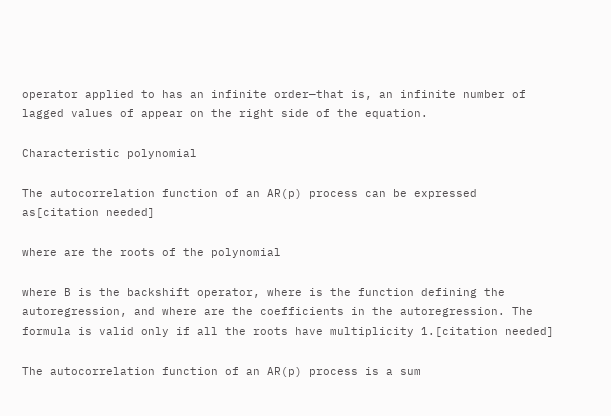operator applied to has an infinite order—that is, an infinite number of lagged values of appear on the right side of the equation.

Characteristic polynomial

The autocorrelation function of an AR(p) process can be expressed as[citation needed]

where are the roots of the polynomial

where B is the backshift operator, where is the function defining the autoregression, and where are the coefficients in the autoregression. The formula is valid only if all the roots have multiplicity 1.[citation needed]

The autocorrelation function of an AR(p) process is a sum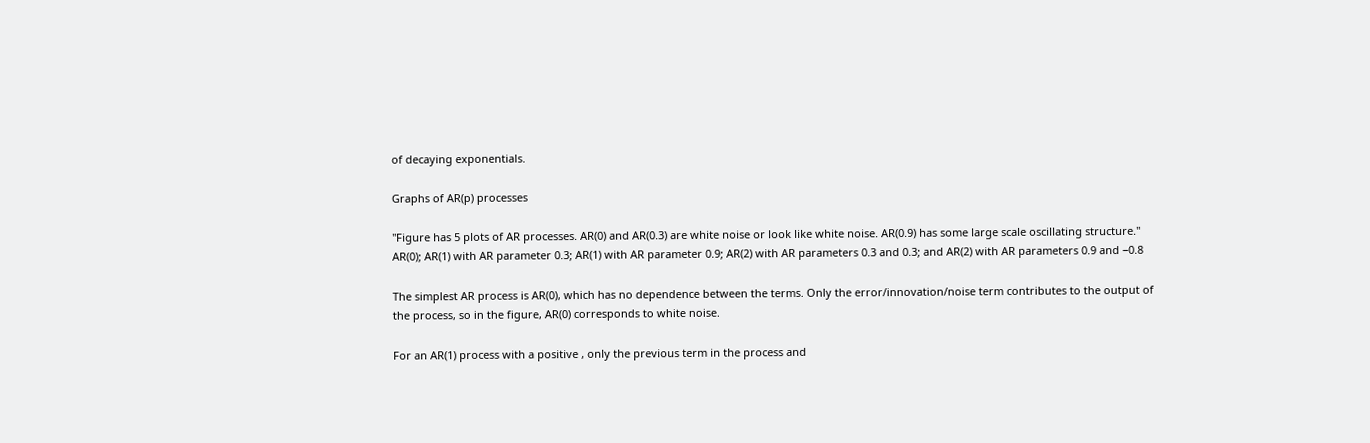of decaying exponentials.

Graphs of AR(p) processes

"Figure has 5 plots of AR processes. AR(0) and AR(0.3) are white noise or look like white noise. AR(0.9) has some large scale oscillating structure."
AR(0); AR(1) with AR parameter 0.3; AR(1) with AR parameter 0.9; AR(2) with AR parameters 0.3 and 0.3; and AR(2) with AR parameters 0.9 and −0.8

The simplest AR process is AR(0), which has no dependence between the terms. Only the error/innovation/noise term contributes to the output of the process, so in the figure, AR(0) corresponds to white noise.

For an AR(1) process with a positive , only the previous term in the process and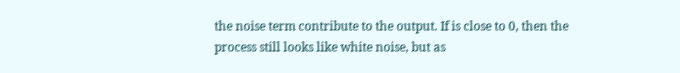the noise term contribute to the output. If is close to 0, then the process still looks like white noise, but as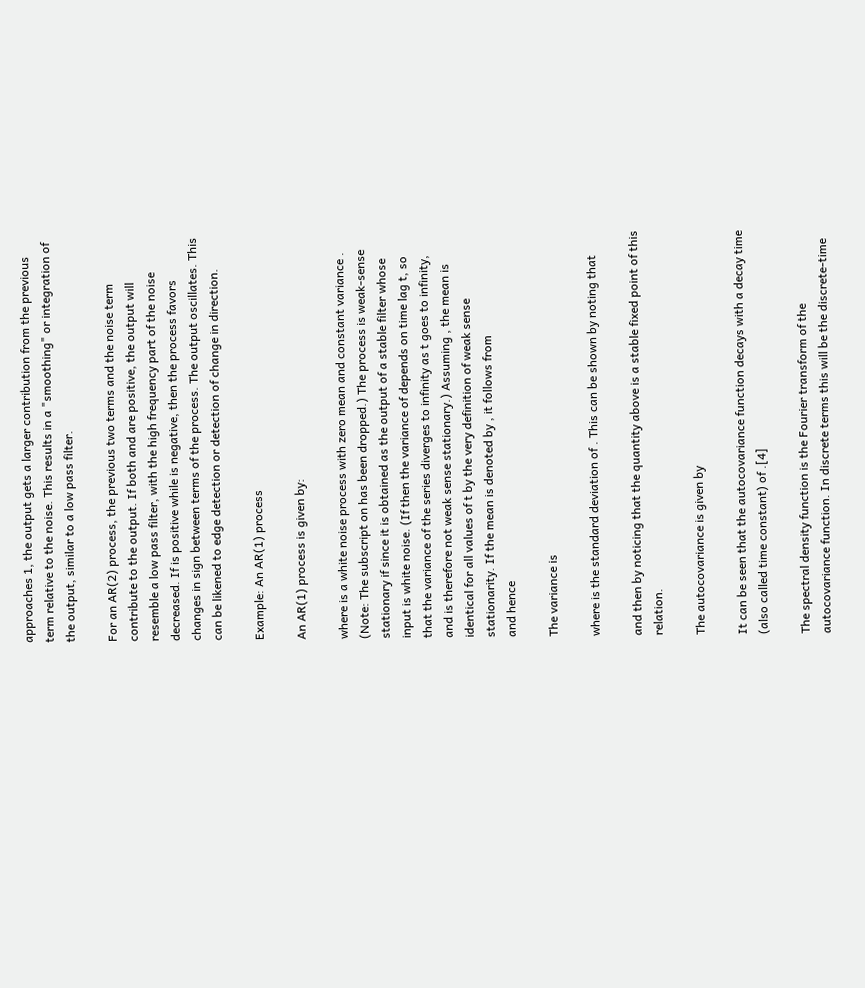approaches 1, the output gets a larger contribution from the previous term relative to the noise. This results in a "smoothing" or integration of the output, similar to a low pass filter.

For an AR(2) process, the previous two terms and the noise term contribute to the output. If both and are positive, the output will resemble a low pass filter, with the high frequency part of the noise decreased. If is positive while is negative, then the process favors changes in sign between terms of the process. The output oscillates. This can be likened to edge detection or detection of change in direction.

Example: An AR(1) process

An AR(1) process is given by:

where is a white noise process with zero mean and constant variance . (Note: The subscript on has been dropped.) The process is weak-sense stationary if since it is obtained as the output of a stable filter whose input is white noise. (If then the variance of depends on time lag t, so that the variance of the series diverges to infinity as t goes to infinity, and is therefore not weak sense stationary.) Assuming , the mean is identical for all values of t by the very definition of weak sense stationarity. If the mean is denoted by , it follows from
and hence

The variance is

where is the standard deviation of . This can be shown by noting that

and then by noticing that the quantity above is a stable fixed point of this relation.

The autocovariance is given by

It can be seen that the autocovariance function decays with a decay time (also called time constant) of .[4]

The spectral density function is the Fourier transform of the autocovariance function. In discrete terms this will be the discrete-time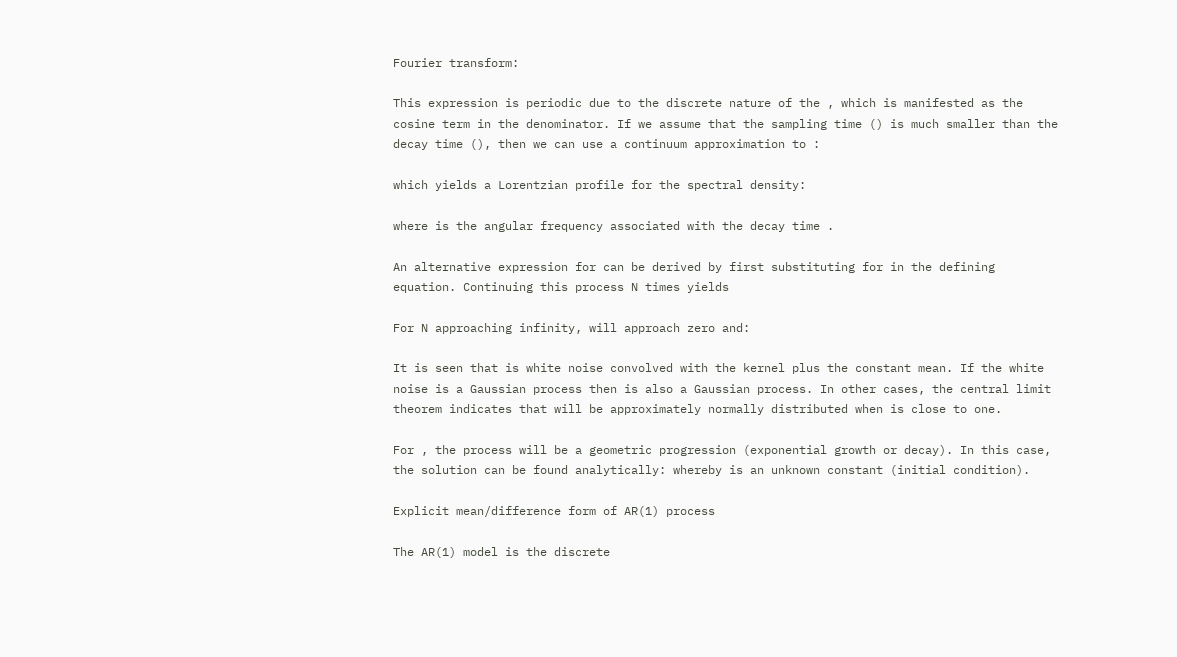Fourier transform:

This expression is periodic due to the discrete nature of the , which is manifested as the cosine term in the denominator. If we assume that the sampling time () is much smaller than the decay time (), then we can use a continuum approximation to :

which yields a Lorentzian profile for the spectral density:

where is the angular frequency associated with the decay time .

An alternative expression for can be derived by first substituting for in the defining equation. Continuing this process N times yields

For N approaching infinity, will approach zero and:

It is seen that is white noise convolved with the kernel plus the constant mean. If the white noise is a Gaussian process then is also a Gaussian process. In other cases, the central limit theorem indicates that will be approximately normally distributed when is close to one.

For , the process will be a geometric progression (exponential growth or decay). In this case, the solution can be found analytically: whereby is an unknown constant (initial condition).

Explicit mean/difference form of AR(1) process

The AR(1) model is the discrete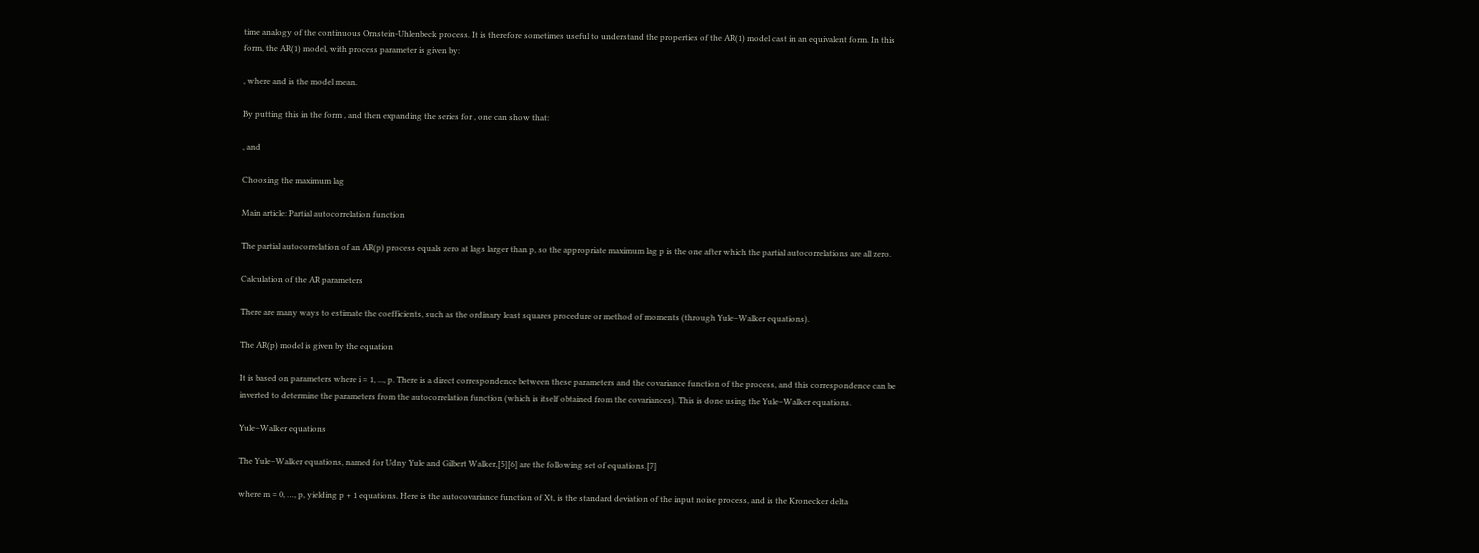time analogy of the continuous Ornstein-Uhlenbeck process. It is therefore sometimes useful to understand the properties of the AR(1) model cast in an equivalent form. In this form, the AR(1) model, with process parameter is given by:

, where and is the model mean.

By putting this in the form , and then expanding the series for , one can show that:

, and

Choosing the maximum lag

Main article: Partial autocorrelation function

The partial autocorrelation of an AR(p) process equals zero at lags larger than p, so the appropriate maximum lag p is the one after which the partial autocorrelations are all zero.

Calculation of the AR parameters

There are many ways to estimate the coefficients, such as the ordinary least squares procedure or method of moments (through Yule–Walker equations).

The AR(p) model is given by the equation

It is based on parameters where i = 1, ..., p. There is a direct correspondence between these parameters and the covariance function of the process, and this correspondence can be inverted to determine the parameters from the autocorrelation function (which is itself obtained from the covariances). This is done using the Yule–Walker equations.

Yule–Walker equations

The Yule–Walker equations, named for Udny Yule and Gilbert Walker,[5][6] are the following set of equations.[7]

where m = 0, …, p, yielding p + 1 equations. Here is the autocovariance function of Xt, is the standard deviation of the input noise process, and is the Kronecker delta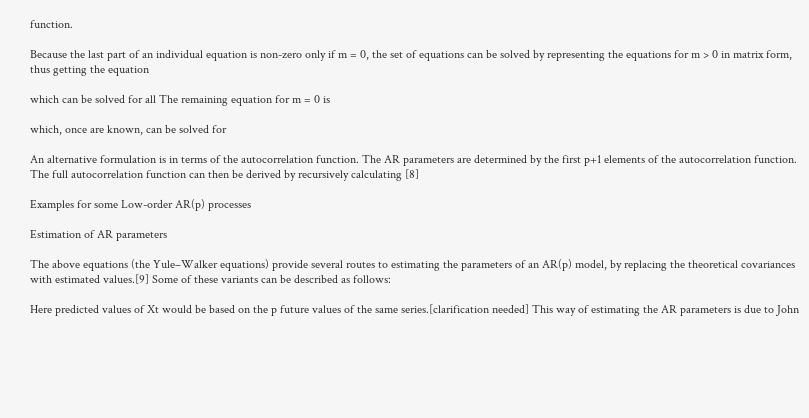function.

Because the last part of an individual equation is non-zero only if m = 0, the set of equations can be solved by representing the equations for m > 0 in matrix form, thus getting the equation

which can be solved for all The remaining equation for m = 0 is

which, once are known, can be solved for

An alternative formulation is in terms of the autocorrelation function. The AR parameters are determined by the first p+1 elements of the autocorrelation function. The full autocorrelation function can then be derived by recursively calculating [8]

Examples for some Low-order AR(p) processes

Estimation of AR parameters

The above equations (the Yule–Walker equations) provide several routes to estimating the parameters of an AR(p) model, by replacing the theoretical covariances with estimated values.[9] Some of these variants can be described as follows:

Here predicted values of Xt would be based on the p future values of the same series.[clarification needed] This way of estimating the AR parameters is due to John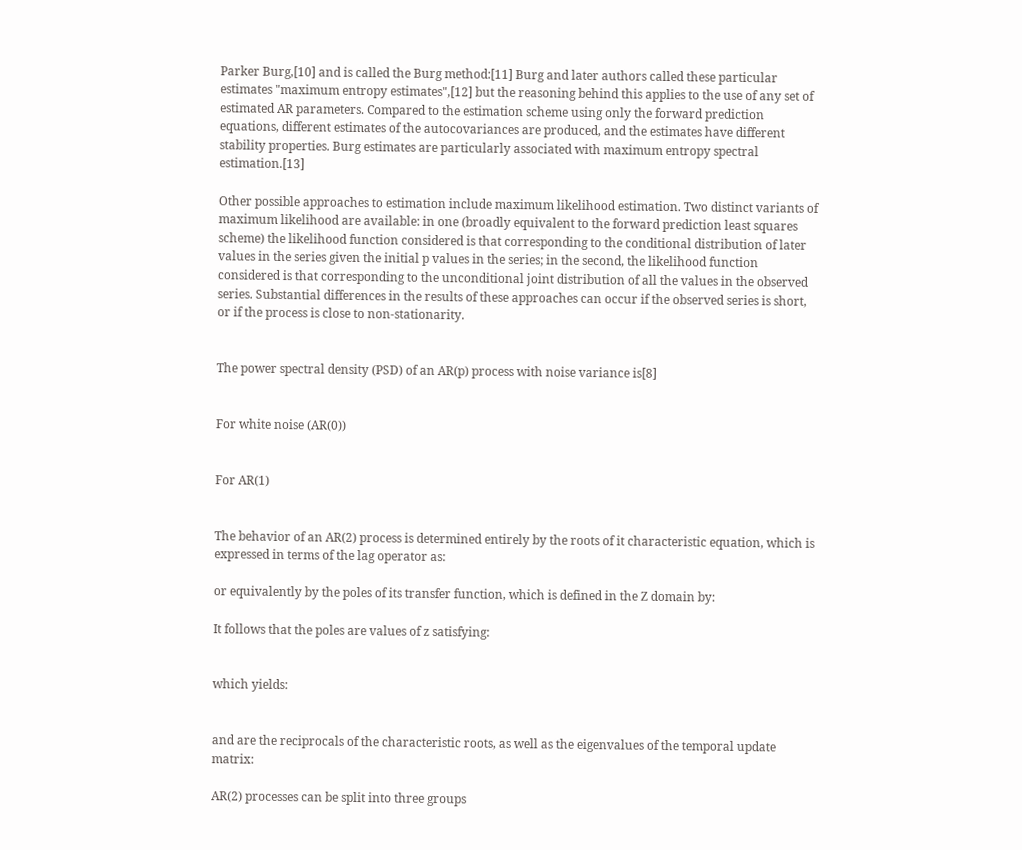Parker Burg,[10] and is called the Burg method:[11] Burg and later authors called these particular estimates "maximum entropy estimates",[12] but the reasoning behind this applies to the use of any set of estimated AR parameters. Compared to the estimation scheme using only the forward prediction equations, different estimates of the autocovariances are produced, and the estimates have different stability properties. Burg estimates are particularly associated with maximum entropy spectral estimation.[13]

Other possible approaches to estimation include maximum likelihood estimation. Two distinct variants of maximum likelihood are available: in one (broadly equivalent to the forward prediction least squares scheme) the likelihood function considered is that corresponding to the conditional distribution of later values in the series given the initial p values in the series; in the second, the likelihood function considered is that corresponding to the unconditional joint distribution of all the values in the observed series. Substantial differences in the results of these approaches can occur if the observed series is short, or if the process is close to non-stationarity.


The power spectral density (PSD) of an AR(p) process with noise variance is[8]


For white noise (AR(0))


For AR(1)


The behavior of an AR(2) process is determined entirely by the roots of it characteristic equation, which is expressed in terms of the lag operator as:

or equivalently by the poles of its transfer function, which is defined in the Z domain by:

It follows that the poles are values of z satisfying:


which yields:


and are the reciprocals of the characteristic roots, as well as the eigenvalues of the temporal update matrix:

AR(2) processes can be split into three groups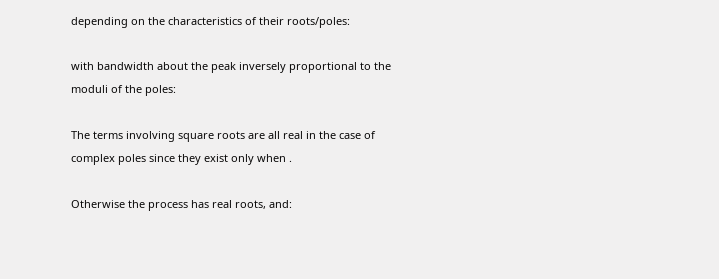depending on the characteristics of their roots/poles:

with bandwidth about the peak inversely proportional to the moduli of the poles:

The terms involving square roots are all real in the case of complex poles since they exist only when .

Otherwise the process has real roots, and: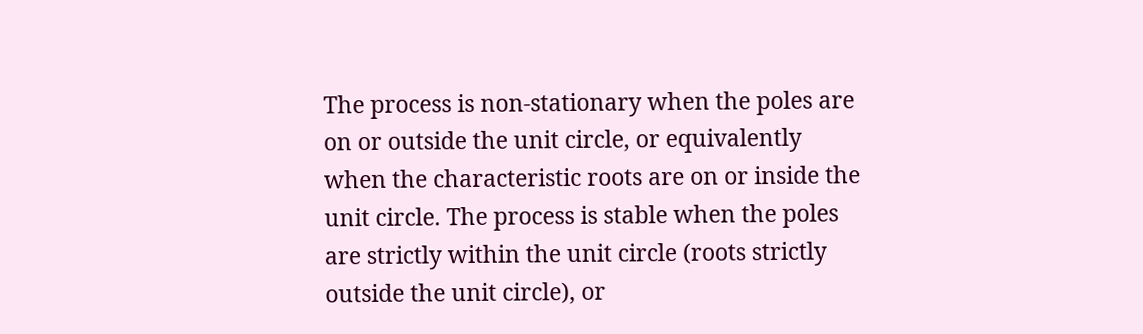The process is non-stationary when the poles are on or outside the unit circle, or equivalently when the characteristic roots are on or inside the unit circle. The process is stable when the poles are strictly within the unit circle (roots strictly outside the unit circle), or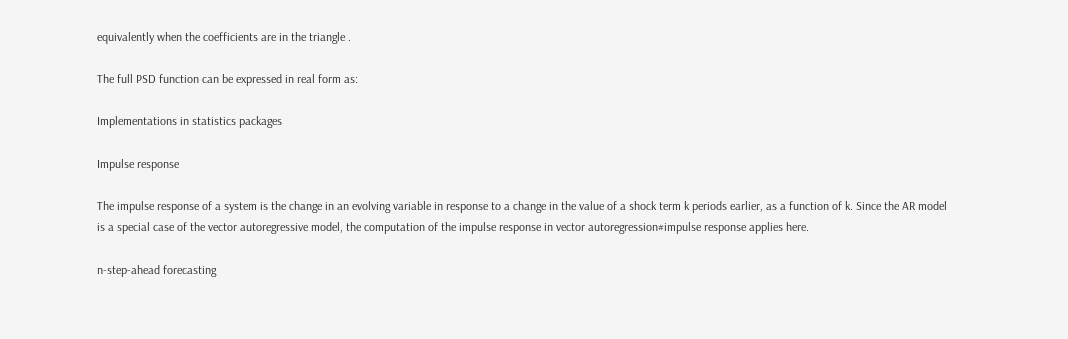equivalently when the coefficients are in the triangle .

The full PSD function can be expressed in real form as:

Implementations in statistics packages

Impulse response

The impulse response of a system is the change in an evolving variable in response to a change in the value of a shock term k periods earlier, as a function of k. Since the AR model is a special case of the vector autoregressive model, the computation of the impulse response in vector autoregression#impulse response applies here.

n-step-ahead forecasting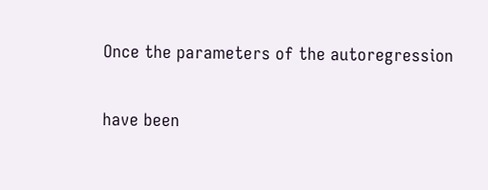Once the parameters of the autoregression

have been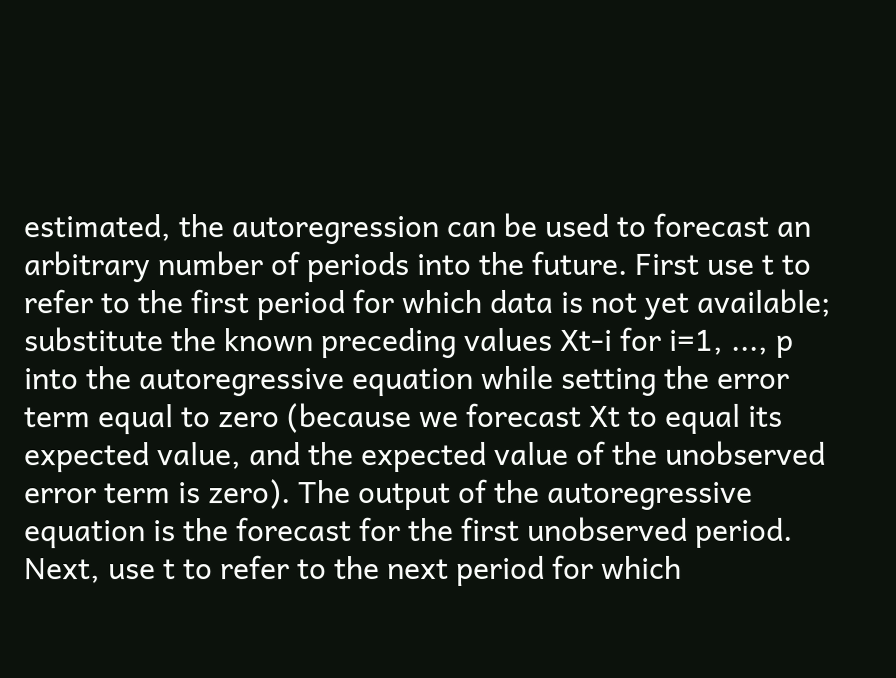estimated, the autoregression can be used to forecast an arbitrary number of periods into the future. First use t to refer to the first period for which data is not yet available; substitute the known preceding values Xt-i for i=1, ..., p into the autoregressive equation while setting the error term equal to zero (because we forecast Xt to equal its expected value, and the expected value of the unobserved error term is zero). The output of the autoregressive equation is the forecast for the first unobserved period. Next, use t to refer to the next period for which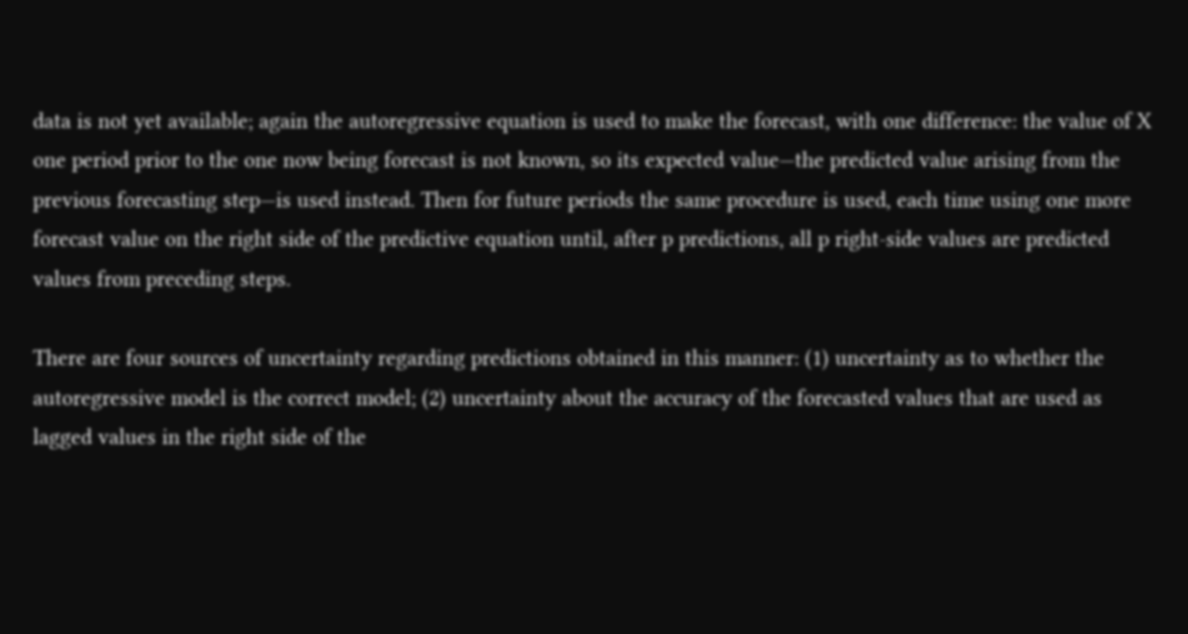data is not yet available; again the autoregressive equation is used to make the forecast, with one difference: the value of X one period prior to the one now being forecast is not known, so its expected value—the predicted value arising from the previous forecasting step—is used instead. Then for future periods the same procedure is used, each time using one more forecast value on the right side of the predictive equation until, after p predictions, all p right-side values are predicted values from preceding steps.

There are four sources of uncertainty regarding predictions obtained in this manner: (1) uncertainty as to whether the autoregressive model is the correct model; (2) uncertainty about the accuracy of the forecasted values that are used as lagged values in the right side of the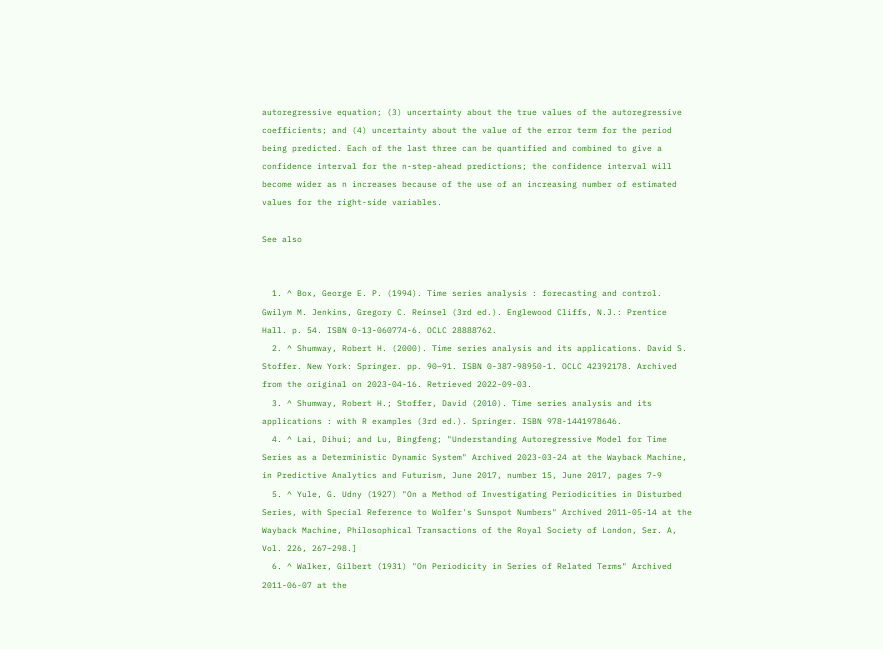autoregressive equation; (3) uncertainty about the true values of the autoregressive coefficients; and (4) uncertainty about the value of the error term for the period being predicted. Each of the last three can be quantified and combined to give a confidence interval for the n-step-ahead predictions; the confidence interval will become wider as n increases because of the use of an increasing number of estimated values for the right-side variables.

See also


  1. ^ Box, George E. P. (1994). Time series analysis : forecasting and control. Gwilym M. Jenkins, Gregory C. Reinsel (3rd ed.). Englewood Cliffs, N.J.: Prentice Hall. p. 54. ISBN 0-13-060774-6. OCLC 28888762.
  2. ^ Shumway, Robert H. (2000). Time series analysis and its applications. David S. Stoffer. New York: Springer. pp. 90–91. ISBN 0-387-98950-1. OCLC 42392178. Archived from the original on 2023-04-16. Retrieved 2022-09-03.
  3. ^ Shumway, Robert H.; Stoffer, David (2010). Time series analysis and its applications : with R examples (3rd ed.). Springer. ISBN 978-1441978646.
  4. ^ Lai, Dihui; and Lu, Bingfeng; "Understanding Autoregressive Model for Time Series as a Deterministic Dynamic System" Archived 2023-03-24 at the Wayback Machine, in Predictive Analytics and Futurism, June 2017, number 15, June 2017, pages 7-9
  5. ^ Yule, G. Udny (1927) "On a Method of Investigating Periodicities in Disturbed Series, with Special Reference to Wolfer's Sunspot Numbers" Archived 2011-05-14 at the Wayback Machine, Philosophical Transactions of the Royal Society of London, Ser. A, Vol. 226, 267–298.]
  6. ^ Walker, Gilbert (1931) "On Periodicity in Series of Related Terms" Archived 2011-06-07 at the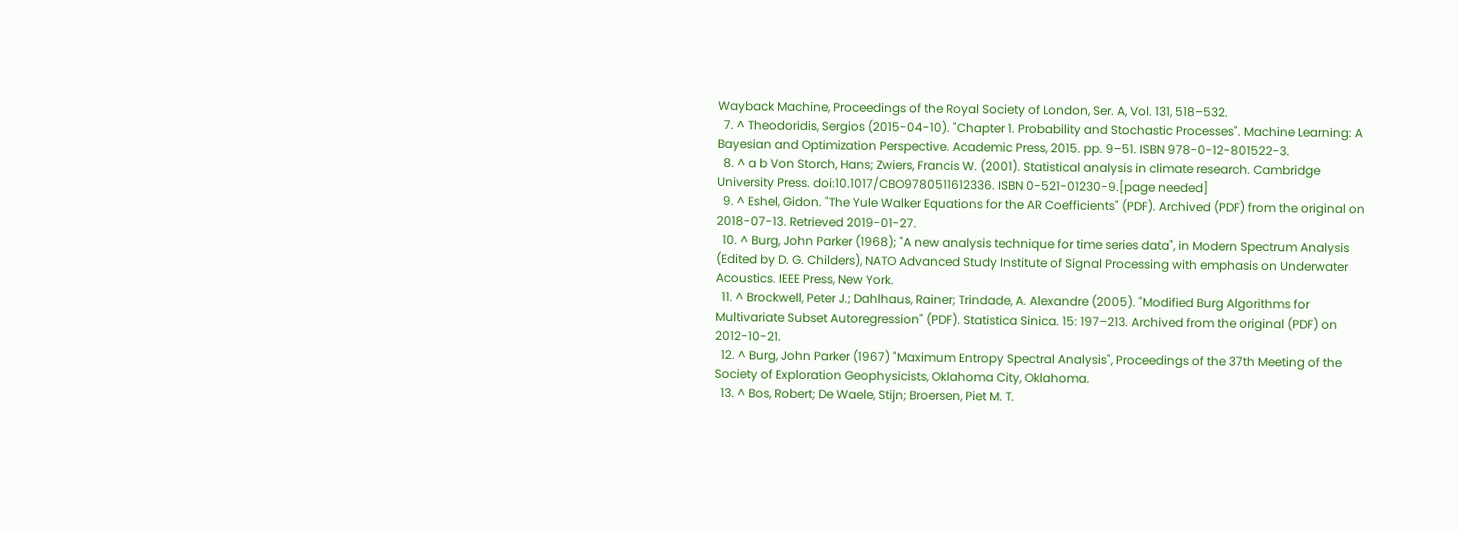Wayback Machine, Proceedings of the Royal Society of London, Ser. A, Vol. 131, 518–532.
  7. ^ Theodoridis, Sergios (2015-04-10). "Chapter 1. Probability and Stochastic Processes". Machine Learning: A Bayesian and Optimization Perspective. Academic Press, 2015. pp. 9–51. ISBN 978-0-12-801522-3.
  8. ^ a b Von Storch, Hans; Zwiers, Francis W. (2001). Statistical analysis in climate research. Cambridge University Press. doi:10.1017/CBO9780511612336. ISBN 0-521-01230-9.[page needed]
  9. ^ Eshel, Gidon. "The Yule Walker Equations for the AR Coefficients" (PDF). Archived (PDF) from the original on 2018-07-13. Retrieved 2019-01-27.
  10. ^ Burg, John Parker (1968); "A new analysis technique for time series data", in Modern Spectrum Analysis (Edited by D. G. Childers), NATO Advanced Study Institute of Signal Processing with emphasis on Underwater Acoustics. IEEE Press, New York.
  11. ^ Brockwell, Peter J.; Dahlhaus, Rainer; Trindade, A. Alexandre (2005). "Modified Burg Algorithms for Multivariate Subset Autoregression" (PDF). Statistica Sinica. 15: 197–213. Archived from the original (PDF) on 2012-10-21.
  12. ^ Burg, John Parker (1967) "Maximum Entropy Spectral Analysis", Proceedings of the 37th Meeting of the Society of Exploration Geophysicists, Oklahoma City, Oklahoma.
  13. ^ Bos, Robert; De Waele, Stijn; Broersen, Piet M. T.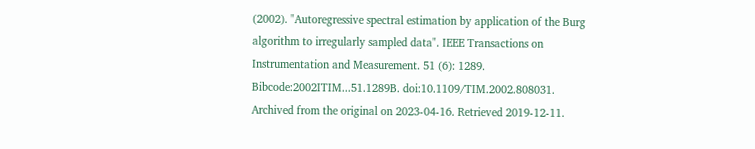(2002). "Autoregressive spectral estimation by application of the Burg algorithm to irregularly sampled data". IEEE Transactions on Instrumentation and Measurement. 51 (6): 1289. Bibcode:2002ITIM...51.1289B. doi:10.1109/TIM.2002.808031. Archived from the original on 2023-04-16. Retrieved 2019-12-11.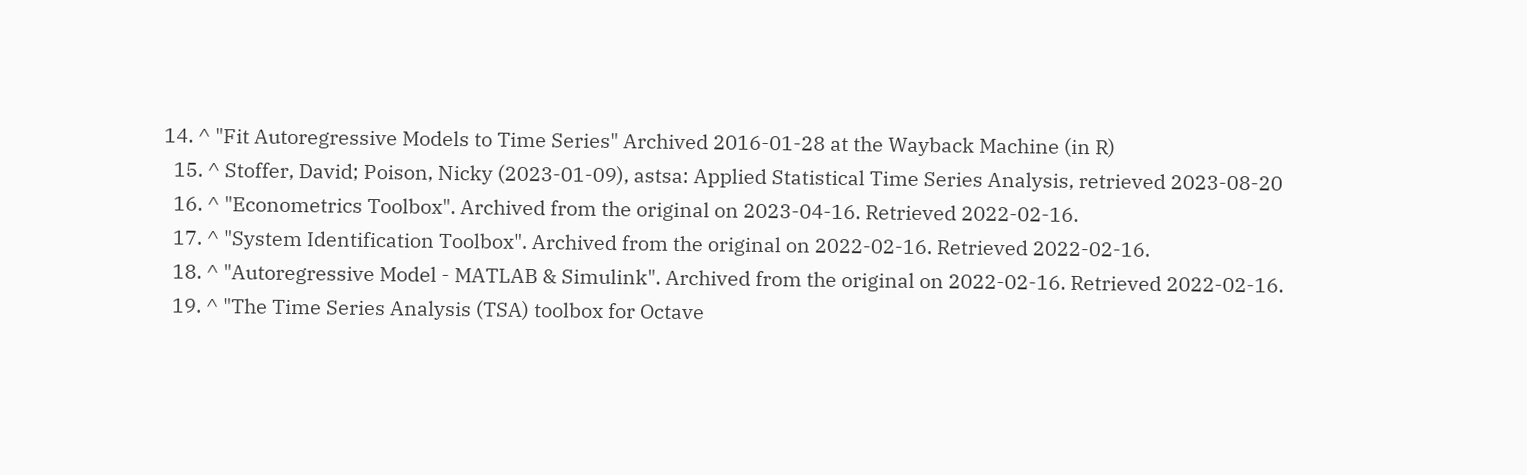14. ^ "Fit Autoregressive Models to Time Series" Archived 2016-01-28 at the Wayback Machine (in R)
  15. ^ Stoffer, David; Poison, Nicky (2023-01-09), astsa: Applied Statistical Time Series Analysis, retrieved 2023-08-20
  16. ^ "Econometrics Toolbox". Archived from the original on 2023-04-16. Retrieved 2022-02-16.
  17. ^ "System Identification Toolbox". Archived from the original on 2022-02-16. Retrieved 2022-02-16.
  18. ^ "Autoregressive Model - MATLAB & Simulink". Archived from the original on 2022-02-16. Retrieved 2022-02-16.
  19. ^ "The Time Series Analysis (TSA) toolbox for Octave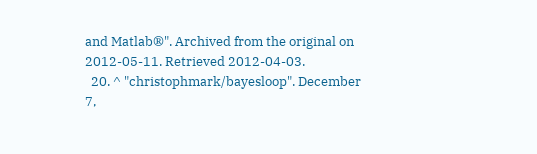and Matlab®". Archived from the original on 2012-05-11. Retrieved 2012-04-03.
  20. ^ "christophmark/bayesloop". December 7,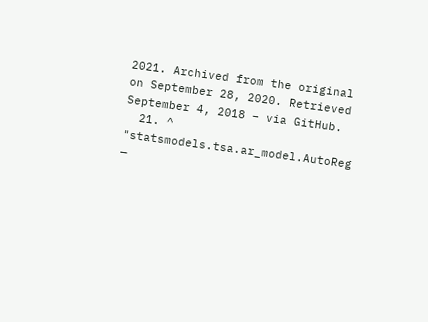2021. Archived from the original on September 28, 2020. Retrieved September 4, 2018 – via GitHub.
  21. ^ "statsmodels.tsa.ar_model.AutoReg —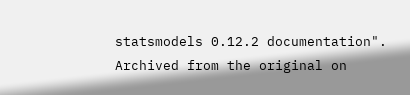statsmodels 0.12.2 documentation". Archived from the original on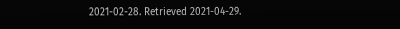2021-02-28. Retrieved 2021-04-29.